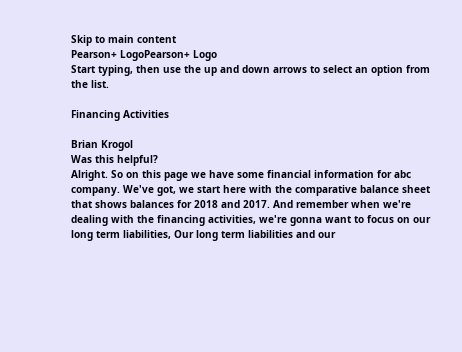Skip to main content
Pearson+ LogoPearson+ Logo
Start typing, then use the up and down arrows to select an option from the list.

Financing Activities

Brian Krogol
Was this helpful?
Alright. So on this page we have some financial information for abc company. We've got, we start here with the comparative balance sheet that shows balances for 2018 and 2017. And remember when we're dealing with the financing activities, we're gonna want to focus on our long term liabilities, Our long term liabilities and our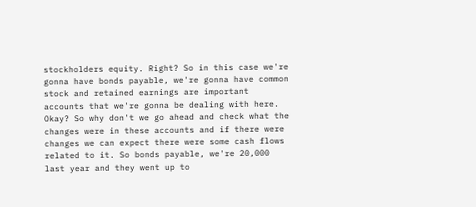stockholders equity. Right? So in this case we're gonna have bonds payable, we're gonna have common stock and retained earnings are important accounts that we're gonna be dealing with here. Okay? So why don't we go ahead and check what the changes were in these accounts and if there were changes we can expect there were some cash flows related to it. So bonds payable, we're 20,000 last year and they went up to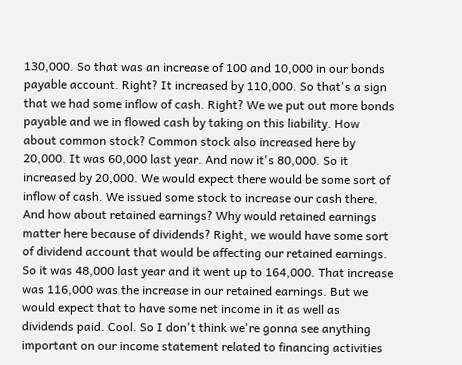130,000. So that was an increase of 100 and 10,000 in our bonds payable account. Right? It increased by 110,000. So that's a sign that we had some inflow of cash. Right? We we put out more bonds payable and we in flowed cash by taking on this liability. How about common stock? Common stock also increased here by 20,000. It was 60,000 last year. And now it's 80,000. So it increased by 20,000. We would expect there would be some sort of inflow of cash. We issued some stock to increase our cash there. And how about retained earnings? Why would retained earnings matter here because of dividends? Right, we would have some sort of dividend account that would be affecting our retained earnings. So it was 48,000 last year and it went up to 164,000. That increase was 116,000 was the increase in our retained earnings. But we would expect that to have some net income in it as well as dividends paid. Cool. So I don't think we're gonna see anything important on our income statement related to financing activities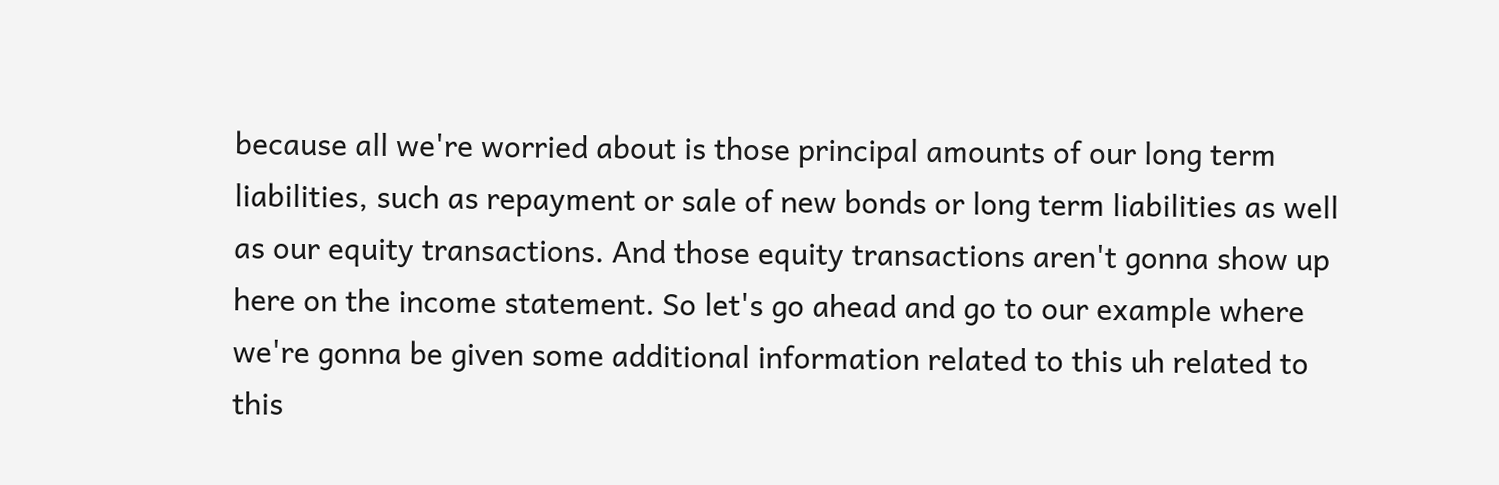because all we're worried about is those principal amounts of our long term liabilities, such as repayment or sale of new bonds or long term liabilities as well as our equity transactions. And those equity transactions aren't gonna show up here on the income statement. So let's go ahead and go to our example where we're gonna be given some additional information related to this uh related to this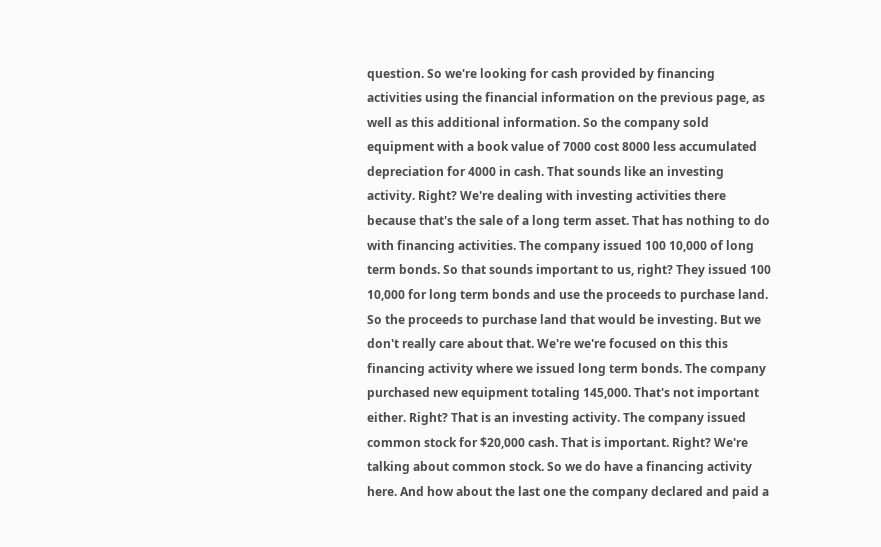question. So we're looking for cash provided by financing activities using the financial information on the previous page, as well as this additional information. So the company sold equipment with a book value of 7000 cost 8000 less accumulated depreciation for 4000 in cash. That sounds like an investing activity. Right? We're dealing with investing activities there because that's the sale of a long term asset. That has nothing to do with financing activities. The company issued 100 10,000 of long term bonds. So that sounds important to us, right? They issued 100 10,000 for long term bonds and use the proceeds to purchase land. So the proceeds to purchase land that would be investing. But we don't really care about that. We're we're focused on this this financing activity where we issued long term bonds. The company purchased new equipment totaling 145,000. That's not important either. Right? That is an investing activity. The company issued common stock for $20,000 cash. That is important. Right? We're talking about common stock. So we do have a financing activity here. And how about the last one the company declared and paid a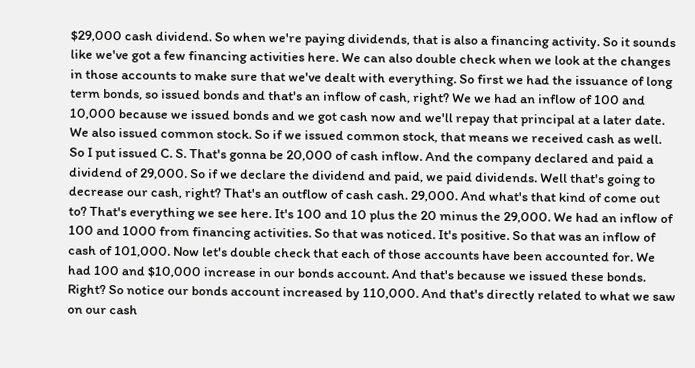$29,000 cash dividend. So when we're paying dividends, that is also a financing activity. So it sounds like we've got a few financing activities here. We can also double check when we look at the changes in those accounts to make sure that we've dealt with everything. So first we had the issuance of long term bonds, so issued bonds and that's an inflow of cash, right? We we had an inflow of 100 and 10,000 because we issued bonds and we got cash now and we'll repay that principal at a later date. We also issued common stock. So if we issued common stock, that means we received cash as well. So I put issued C. S. That's gonna be 20,000 of cash inflow. And the company declared and paid a dividend of 29,000. So if we declare the dividend and paid, we paid dividends. Well that's going to decrease our cash, right? That's an outflow of cash cash. 29,000. And what's that kind of come out to? That's everything we see here. It's 100 and 10 plus the 20 minus the 29,000. We had an inflow of 100 and 1000 from financing activities. So that was noticed. It's positive. So that was an inflow of cash of 101,000. Now let's double check that each of those accounts have been accounted for. We had 100 and $10,000 increase in our bonds account. And that's because we issued these bonds. Right? So notice our bonds account increased by 110,000. And that's directly related to what we saw on our cash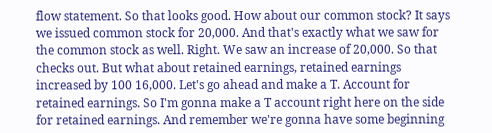flow statement. So that looks good. How about our common stock? It says we issued common stock for 20,000. And that's exactly what we saw for the common stock as well. Right. We saw an increase of 20,000. So that checks out. But what about retained earnings, retained earnings increased by 100 16,000. Let's go ahead and make a T. Account for retained earnings. So I'm gonna make a T account right here on the side for retained earnings. And remember we're gonna have some beginning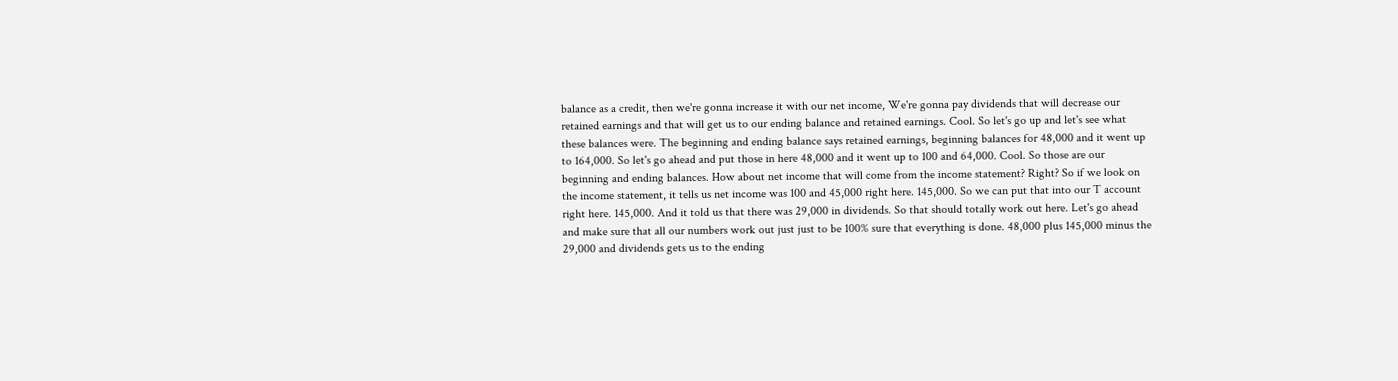balance as a credit, then we're gonna increase it with our net income, We're gonna pay dividends that will decrease our retained earnings and that will get us to our ending balance and retained earnings. Cool. So let's go up and let's see what these balances were. The beginning and ending balance says retained earnings, beginning balances for 48,000 and it went up to 164,000. So let's go ahead and put those in here 48,000 and it went up to 100 and 64,000. Cool. So those are our beginning and ending balances. How about net income that will come from the income statement? Right? So if we look on the income statement, it tells us net income was 100 and 45,000 right here. 145,000. So we can put that into our T account right here. 145,000. And it told us that there was 29,000 in dividends. So that should totally work out here. Let's go ahead and make sure that all our numbers work out just just to be 100% sure that everything is done. 48,000 plus 145,000 minus the 29,000 and dividends gets us to the ending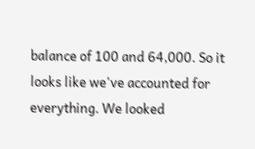balance of 100 and 64,000. So it looks like we've accounted for everything. We looked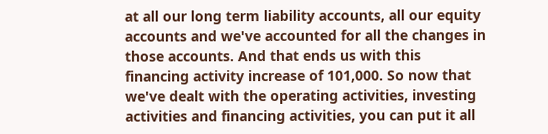at all our long term liability accounts, all our equity accounts and we've accounted for all the changes in those accounts. And that ends us with this financing activity increase of 101,000. So now that we've dealt with the operating activities, investing activities and financing activities, you can put it all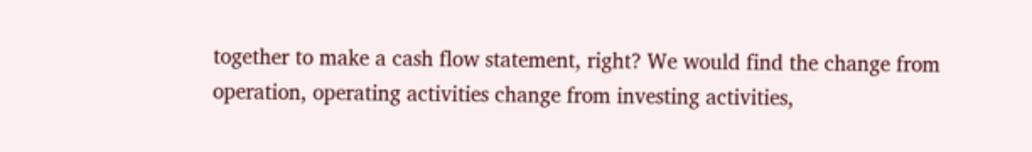together to make a cash flow statement, right? We would find the change from operation, operating activities change from investing activities,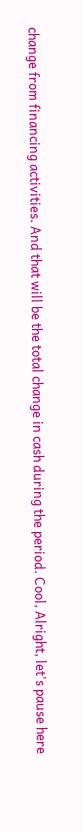change from financing activities. And that will be the total change in cash during the period. Cool, Alright, let's pause here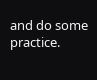and do some practice.